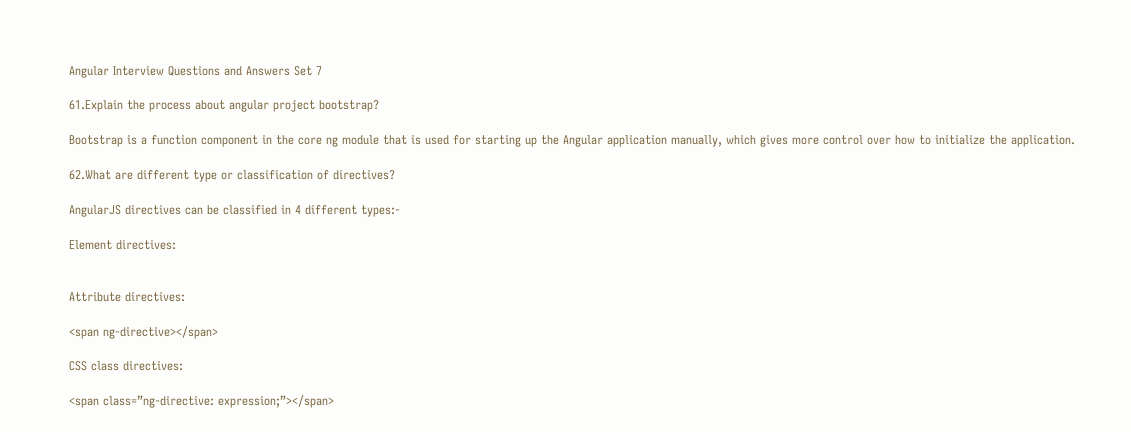Angular Interview Questions and Answers Set 7

61.Explain the process about angular project bootstrap?

Bootstrap is a function component in the core ng module that is used for starting up the Angular application manually, which gives more control over how to initialize the application.

62.What are different type or classification of directives?

AngularJS directives can be classified in 4 different types:-

Element directives:


Attribute directives:

<span ng-directive></span>

CSS class directives:

<span class=”ng-directive: expression;”></span>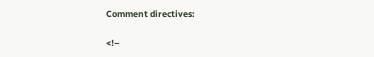Comment directives:

<!–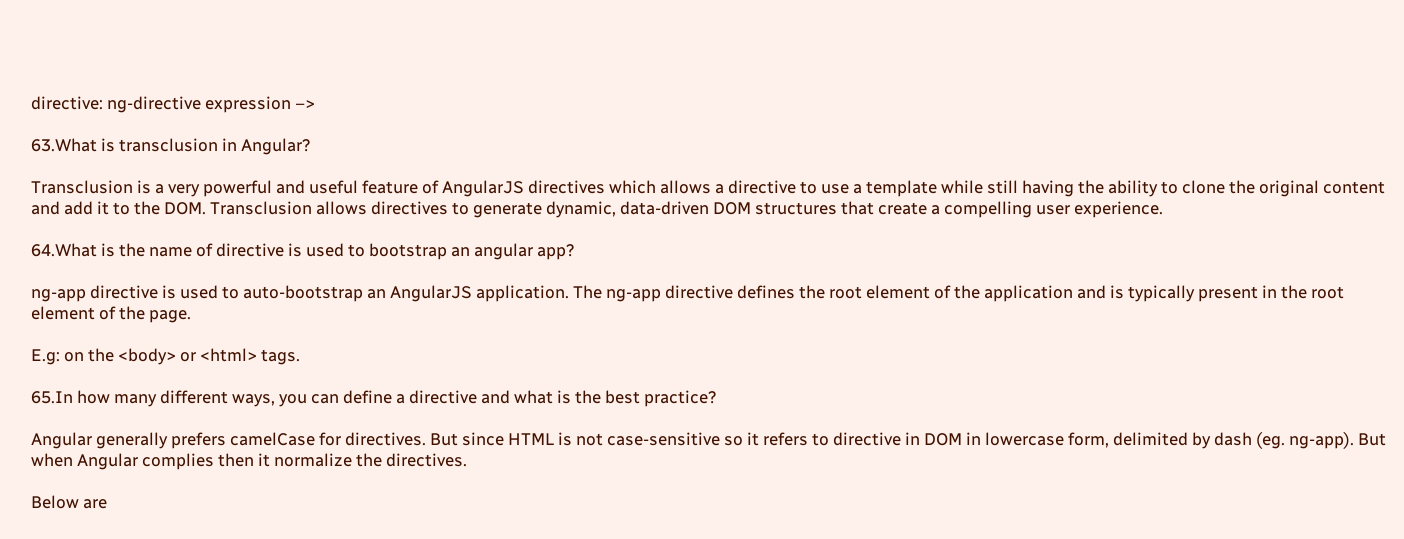directive: ng-directive expression –>

63.What is transclusion in Angular?

Transclusion is a very powerful and useful feature of AngularJS directives which allows a directive to use a template while still having the ability to clone the original content and add it to the DOM. Transclusion allows directives to generate dynamic, data-driven DOM structures that create a compelling user experience.

64.What is the name of directive is used to bootstrap an angular app?

ng-app directive is used to auto-bootstrap an AngularJS application. The ng-app directive defines the root element of the application and is typically present in the root element of the page.

E.g: on the <body> or <html> tags.

65.In how many different ways, you can define a directive and what is the best practice?

Angular generally prefers camelCase for directives. But since HTML is not case-sensitive so it refers to directive in DOM in lowercase form, delimited by dash (eg. ng-app). But when Angular complies then it normalize the directives.

Below are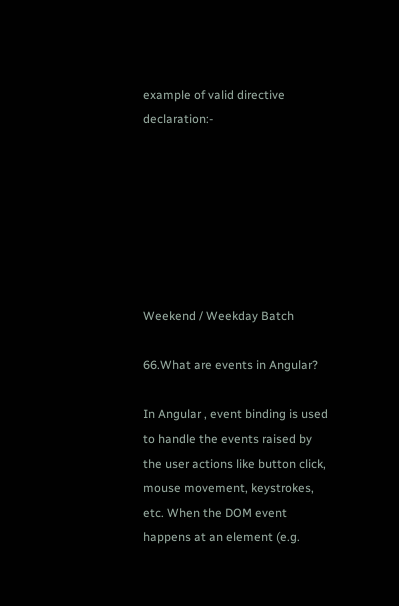example of valid directive declaration:-







Weekend / Weekday Batch

66.What are events in Angular?

In Angular , event binding is used to handle the events raised by the user actions like button click, mouse movement, keystrokes, etc. When the DOM event happens at an element (e.g.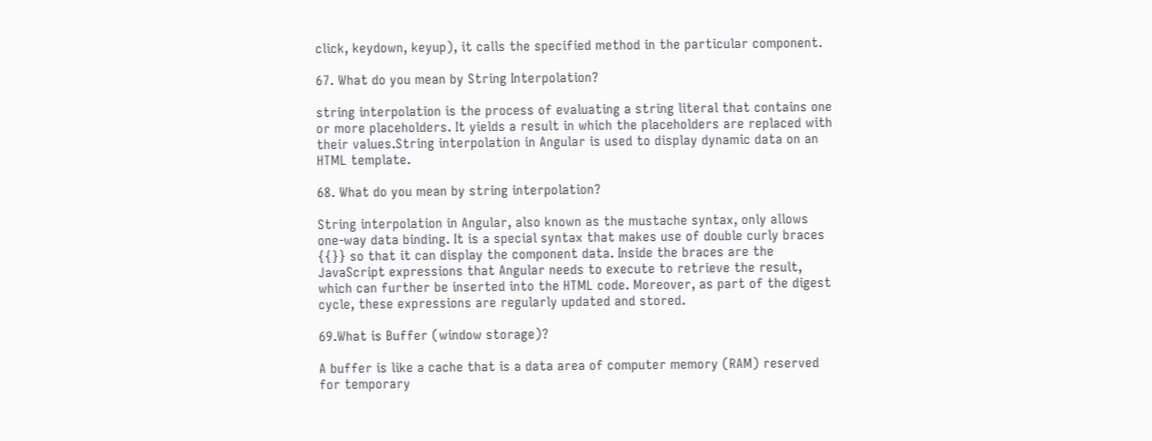click, keydown, keyup), it calls the specified method in the particular component.

67. What do you mean by String Interpolation?

string interpolation is the process of evaluating a string literal that contains one or more placeholders. It yields a result in which the placeholders are replaced with their values.String interpolation in Angular is used to display dynamic data on an HTML template.

68. What do you mean by string interpolation?

String interpolation in Angular, also known as the mustache syntax, only allows one-way data binding. It is a special syntax that makes use of double curly braces {{}} so that it can display the component data. Inside the braces are the JavaScript expressions that Angular needs to execute to retrieve the result, which can further be inserted into the HTML code. Moreover, as part of the digest cycle, these expressions are regularly updated and stored.

69.What is Buffer (window storage)?

A buffer is like a cache that is a data area of computer memory (RAM) reserved for temporary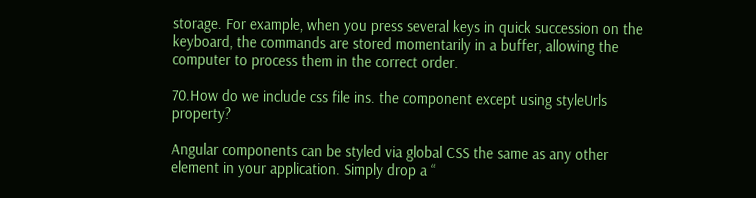storage. For example, when you press several keys in quick succession on the keyboard, the commands are stored momentarily in a buffer, allowing the computer to process them in the correct order.

70.How do we include css file ins. the component except using styleUrls property?

Angular components can be styled via global CSS the same as any other element in your application. Simply drop a “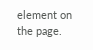element on the page.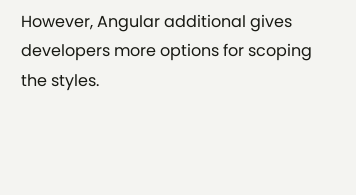However, Angular additional gives developers more options for scoping the styles.